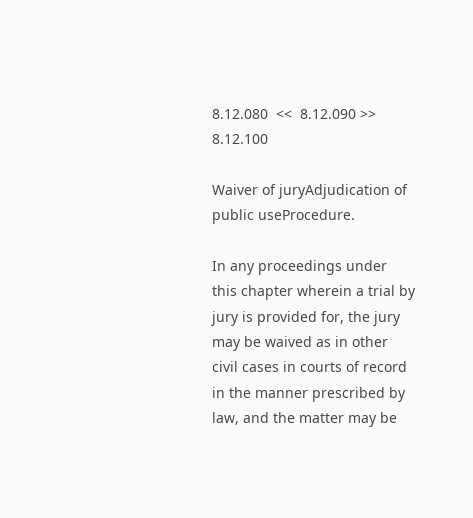8.12.080  <<  8.12.090 >>   8.12.100

Waiver of juryAdjudication of public useProcedure.

In any proceedings under this chapter wherein a trial by jury is provided for, the jury may be waived as in other civil cases in courts of record in the manner prescribed by law, and the matter may be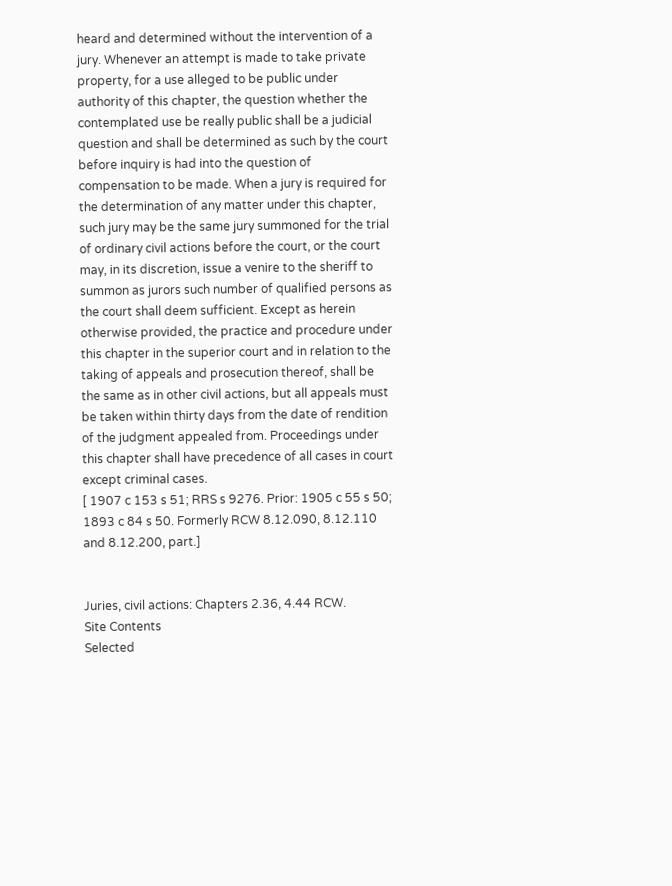heard and determined without the intervention of a jury. Whenever an attempt is made to take private property, for a use alleged to be public under authority of this chapter, the question whether the contemplated use be really public shall be a judicial question and shall be determined as such by the court before inquiry is had into the question of compensation to be made. When a jury is required for the determination of any matter under this chapter, such jury may be the same jury summoned for the trial of ordinary civil actions before the court, or the court may, in its discretion, issue a venire to the sheriff to summon as jurors such number of qualified persons as the court shall deem sufficient. Except as herein otherwise provided, the practice and procedure under this chapter in the superior court and in relation to the taking of appeals and prosecution thereof, shall be the same as in other civil actions, but all appeals must be taken within thirty days from the date of rendition of the judgment appealed from. Proceedings under this chapter shall have precedence of all cases in court except criminal cases.
[ 1907 c 153 s 51; RRS s 9276. Prior: 1905 c 55 s 50; 1893 c 84 s 50. Formerly RCW 8.12.090, 8.12.110 and 8.12.200, part.]


Juries, civil actions: Chapters 2.36, 4.44 RCW.
Site Contents
Selected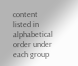content listed in alphabetical order under each group